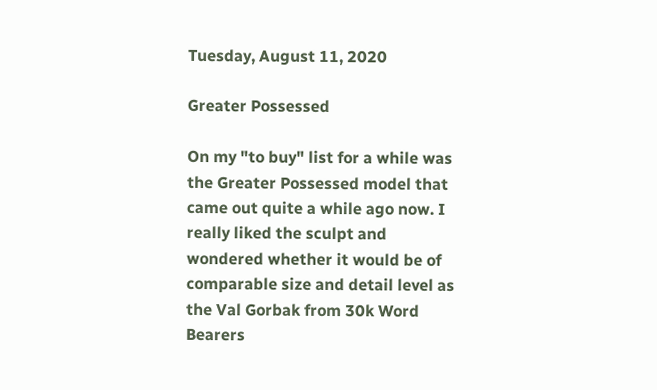Tuesday, August 11, 2020

Greater Possessed

On my "to buy" list for a while was the Greater Possessed model that came out quite a while ago now. I really liked the sculpt and wondered whether it would be of comparable size and detail level as the Val Gorbak from 30k Word Bearers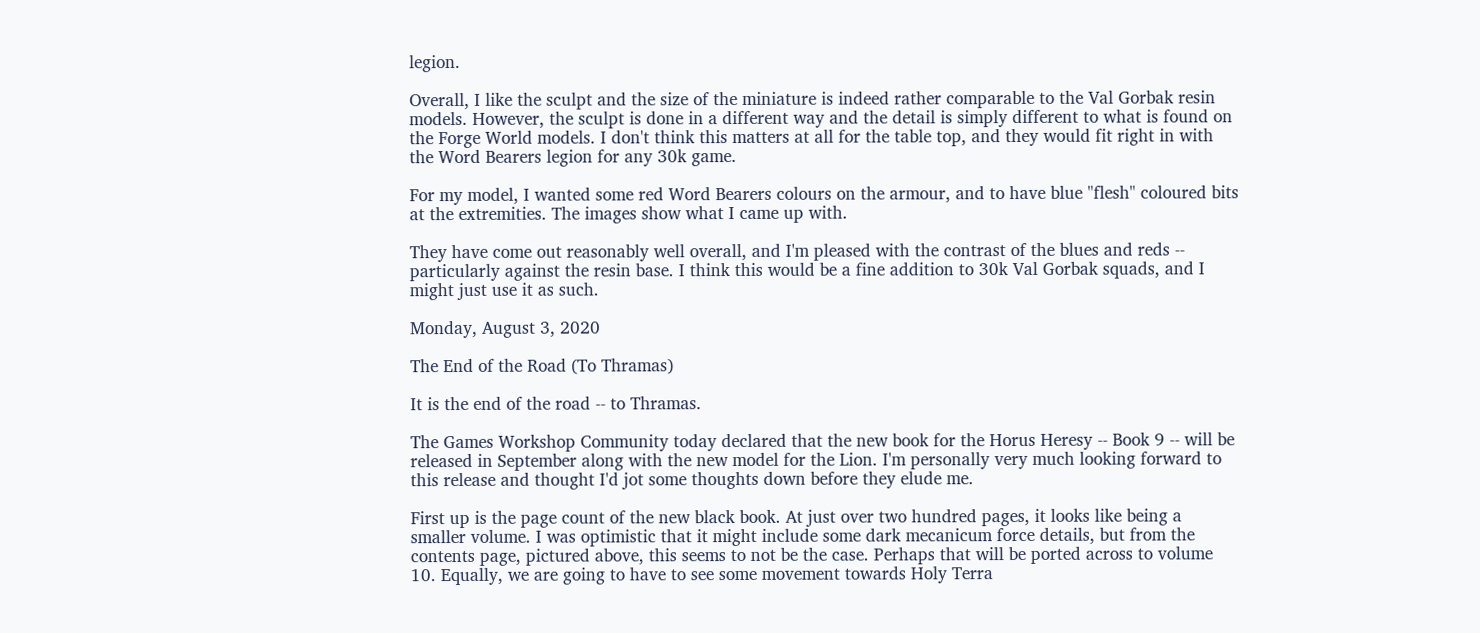legion.

Overall, I like the sculpt and the size of the miniature is indeed rather comparable to the Val Gorbak resin models. However, the sculpt is done in a different way and the detail is simply different to what is found on the Forge World models. I don't think this matters at all for the table top, and they would fit right in with the Word Bearers legion for any 30k game.

For my model, I wanted some red Word Bearers colours on the armour, and to have blue "flesh" coloured bits at the extremities. The images show what I came up with.

They have come out reasonably well overall, and I'm pleased with the contrast of the blues and reds -- particularly against the resin base. I think this would be a fine addition to 30k Val Gorbak squads, and I might just use it as such.

Monday, August 3, 2020

The End of the Road (To Thramas)

It is the end of the road -- to Thramas.

The Games Workshop Community today declared that the new book for the Horus Heresy -- Book 9 -- will be released in September along with the new model for the Lion. I'm personally very much looking forward to this release and thought I'd jot some thoughts down before they elude me.

First up is the page count of the new black book. At just over two hundred pages, it looks like being a smaller volume. I was optimistic that it might include some dark mecanicum force details, but from the contents page, pictured above, this seems to not be the case. Perhaps that will be ported across to volume 10. Equally, we are going to have to see some movement towards Holy Terra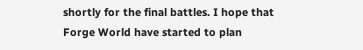shortly for the final battles. I hope that Forge World have started to plan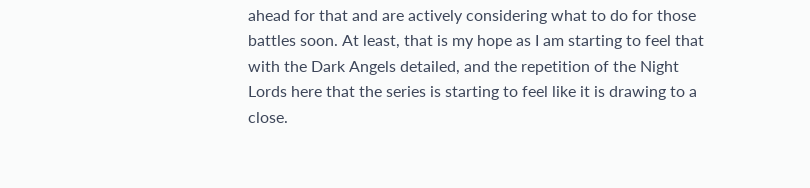ahead for that and are actively considering what to do for those battles soon. At least, that is my hope as I am starting to feel that with the Dark Angels detailed, and the repetition of the Night Lords here that the series is starting to feel like it is drawing to a close.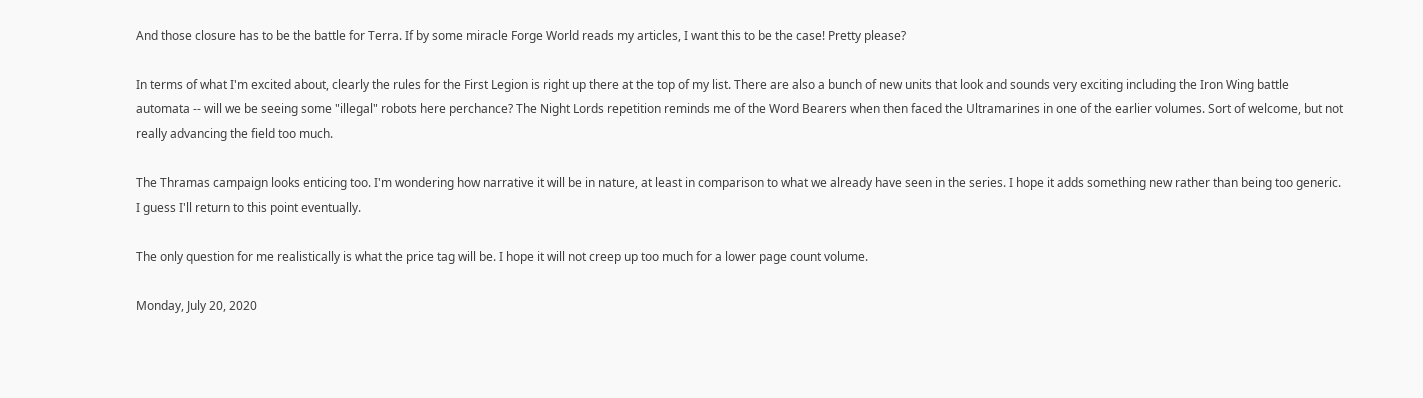And those closure has to be the battle for Terra. If by some miracle Forge World reads my articles, I want this to be the case! Pretty please?

In terms of what I'm excited about, clearly the rules for the First Legion is right up there at the top of my list. There are also a bunch of new units that look and sounds very exciting including the Iron Wing battle automata -- will we be seeing some "illegal" robots here perchance? The Night Lords repetition reminds me of the Word Bearers when then faced the Ultramarines in one of the earlier volumes. Sort of welcome, but not really advancing the field too much.

The Thramas campaign looks enticing too. I'm wondering how narrative it will be in nature, at least in comparison to what we already have seen in the series. I hope it adds something new rather than being too generic. I guess I'll return to this point eventually.

The only question for me realistically is what the price tag will be. I hope it will not creep up too much for a lower page count volume.

Monday, July 20, 2020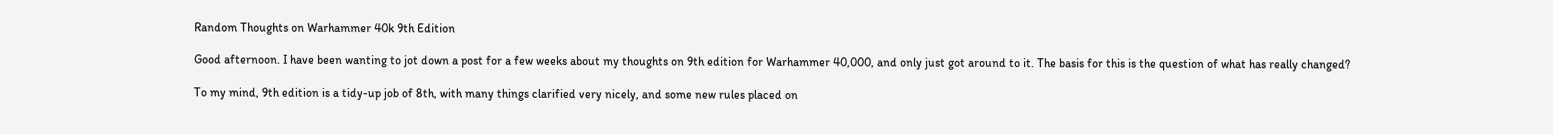Random Thoughts on Warhammer 40k 9th Edition

Good afternoon. I have been wanting to jot down a post for a few weeks about my thoughts on 9th edition for Warhammer 40,000, and only just got around to it. The basis for this is the question of what has really changed?

To my mind, 9th edition is a tidy-up job of 8th, with many things clarified very nicely, and some new rules placed on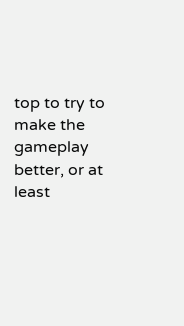top to try to make the gameplay better, or at least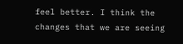feel better. I think the changes that we are seeing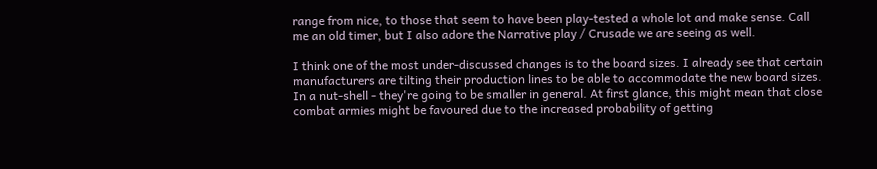range from nice, to those that seem to have been play-tested a whole lot and make sense. Call me an old timer, but I also adore the Narrative play / Crusade we are seeing as well.

I think one of the most under-discussed changes is to the board sizes. I already see that certain manufacturers are tilting their production lines to be able to accommodate the new board sizes. In a nut-shell - they're going to be smaller in general. At first glance, this might mean that close combat armies might be favoured due to the increased probability of getting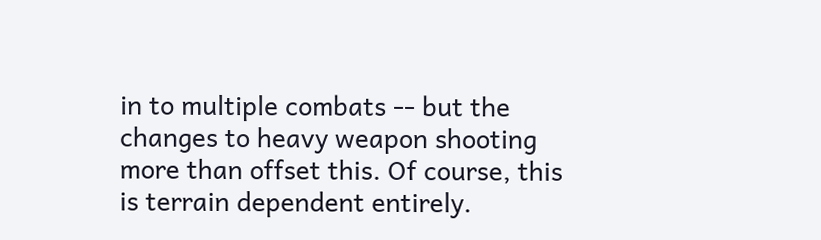in to multiple combats -- but the changes to heavy weapon shooting more than offset this. Of course, this is terrain dependent entirely.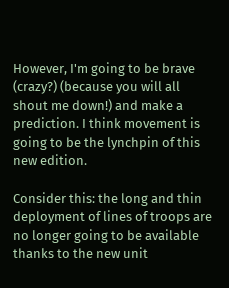However, I'm going to be brave (crazy?) (because you will all shout me down!) and make a prediction. I think movement is going to be the lynchpin of this new edition.

Consider this: the long and thin deployment of lines of troops are no longer going to be available thanks to the new unit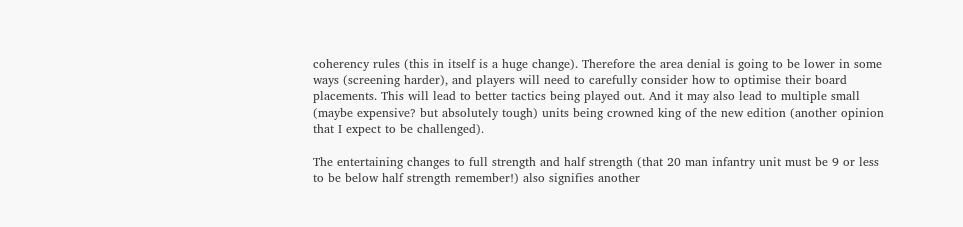coherency rules (this in itself is a huge change). Therefore the area denial is going to be lower in some ways (screening harder), and players will need to carefully consider how to optimise their board placements. This will lead to better tactics being played out. And it may also lead to multiple small (maybe expensive? but absolutely tough) units being crowned king of the new edition (another opinion that I expect to be challenged).

The entertaining changes to full strength and half strength (that 20 man infantry unit must be 9 or less to be below half strength remember!) also signifies another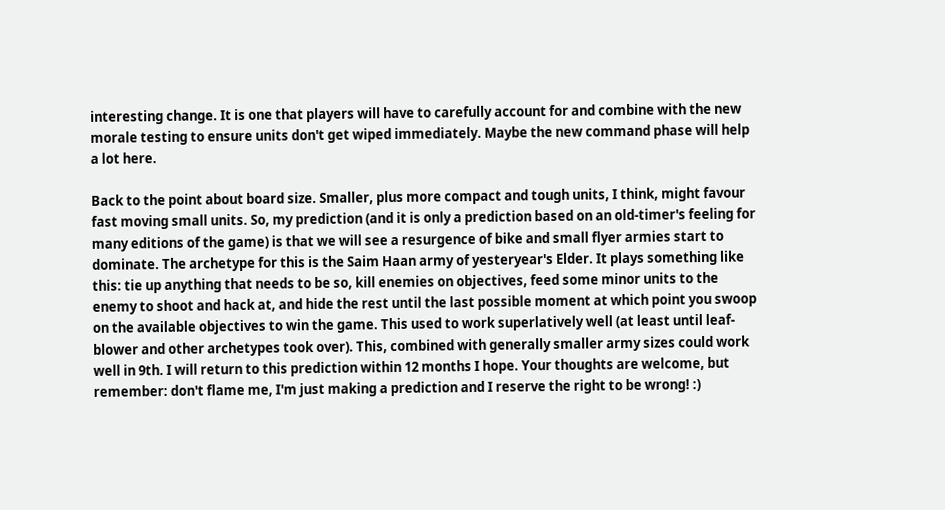interesting change. It is one that players will have to carefully account for and combine with the new morale testing to ensure units don't get wiped immediately. Maybe the new command phase will help a lot here.

Back to the point about board size. Smaller, plus more compact and tough units, I think, might favour fast moving small units. So, my prediction (and it is only a prediction based on an old-timer's feeling for many editions of the game) is that we will see a resurgence of bike and small flyer armies start to dominate. The archetype for this is the Saim Haan army of yesteryear's Elder. It plays something like this: tie up anything that needs to be so, kill enemies on objectives, feed some minor units to the enemy to shoot and hack at, and hide the rest until the last possible moment at which point you swoop on the available objectives to win the game. This used to work superlatively well (at least until leaf-blower and other archetypes took over). This, combined with generally smaller army sizes could work well in 9th. I will return to this prediction within 12 months I hope. Your thoughts are welcome, but remember: don't flame me, I'm just making a prediction and I reserve the right to be wrong! :)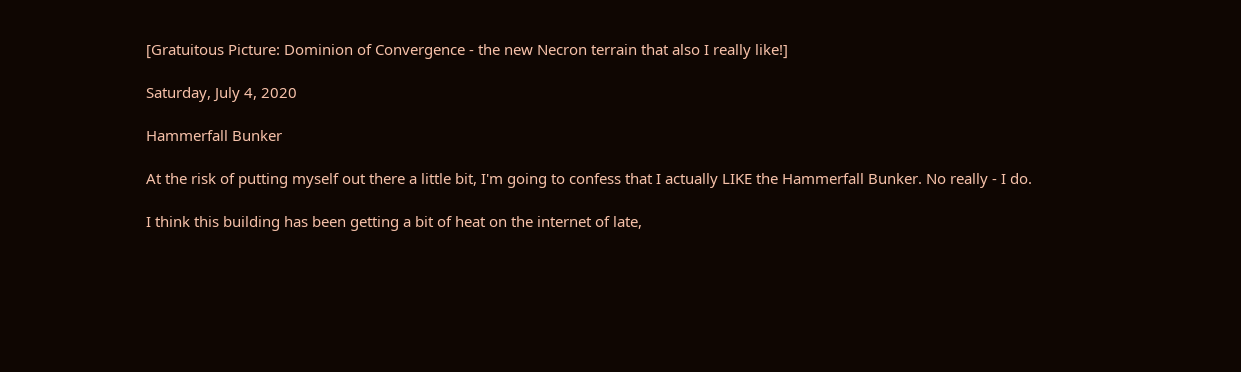[Gratuitous Picture: Dominion of Convergence - the new Necron terrain that also I really like!]

Saturday, July 4, 2020

Hammerfall Bunker

At the risk of putting myself out there a little bit, I'm going to confess that I actually LIKE the Hammerfall Bunker. No really - I do.

I think this building has been getting a bit of heat on the internet of late,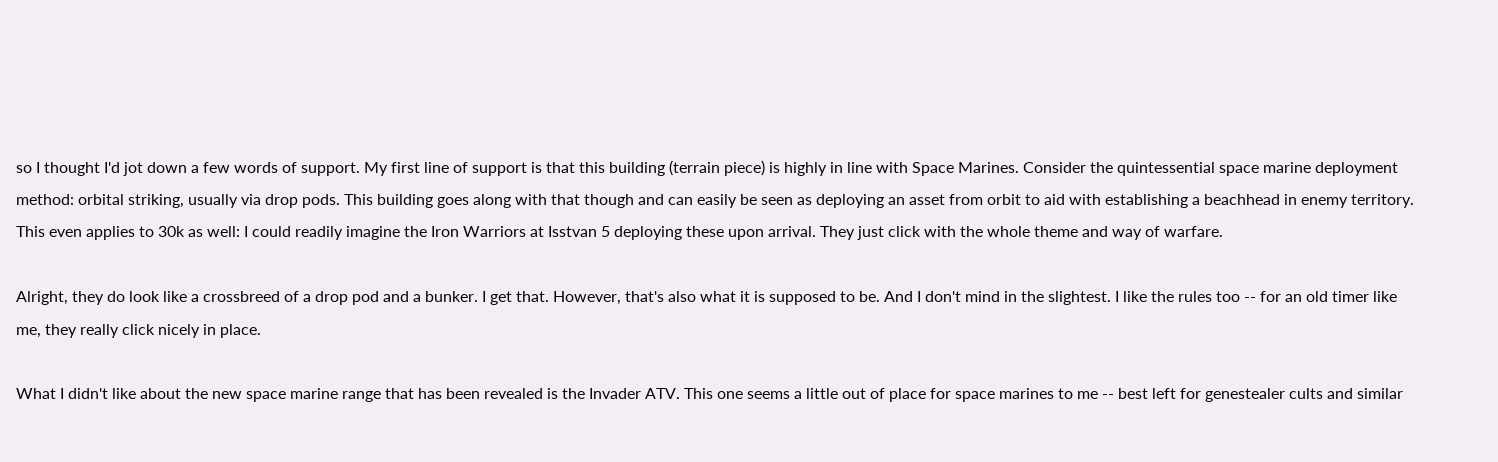so I thought I'd jot down a few words of support. My first line of support is that this building (terrain piece) is highly in line with Space Marines. Consider the quintessential space marine deployment method: orbital striking, usually via drop pods. This building goes along with that though and can easily be seen as deploying an asset from orbit to aid with establishing a beachhead in enemy territory. This even applies to 30k as well: I could readily imagine the Iron Warriors at Isstvan 5 deploying these upon arrival. They just click with the whole theme and way of warfare.

Alright, they do look like a crossbreed of a drop pod and a bunker. I get that. However, that's also what it is supposed to be. And I don't mind in the slightest. I like the rules too -- for an old timer like me, they really click nicely in place.

What I didn't like about the new space marine range that has been revealed is the Invader ATV. This one seems a little out of place for space marines to me -- best left for genestealer cults and similar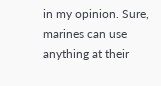in my opinion. Sure, marines can use anything at their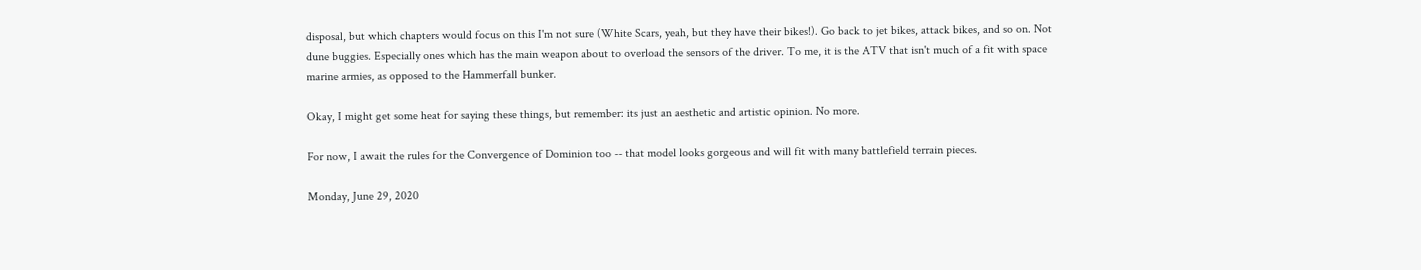disposal, but which chapters would focus on this I'm not sure (White Scars, yeah, but they have their bikes!). Go back to jet bikes, attack bikes, and so on. Not dune buggies. Especially ones which has the main weapon about to overload the sensors of the driver. To me, it is the ATV that isn't much of a fit with space marine armies, as opposed to the Hammerfall bunker.

Okay, I might get some heat for saying these things, but remember: its just an aesthetic and artistic opinion. No more.

For now, I await the rules for the Convergence of Dominion too -- that model looks gorgeous and will fit with many battlefield terrain pieces.

Monday, June 29, 2020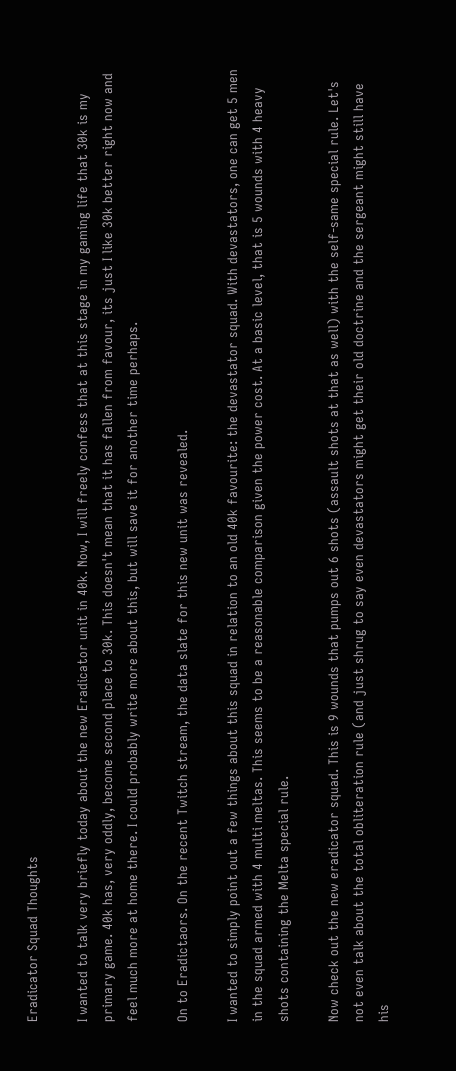Eradicator Squad Thoughts

I wanted to talk very briefly today about the new Eradicator unit in 40k. Now, I will freely confess that at this stage in my gaming life that 30k is my primary game. 40k has, very oddly, become second place to 30k. This doesn't mean that it has fallen from favour, its just I like 30k better right now and feel much more at home there. I could probably write more about this, but will save it for another time perhaps.

On to Eradictaors. On the recent Twitch stream, the data slate for this new unit was revealed.

I wanted to simply point out a few things about this squad in relation to an old 40k favourite: the devastator squad. With devastators, one can get 5 men in the squad armed with 4 multi meltas. This seems to be a reasonable comparison given the power cost. At a basic level, that is 5 wounds with 4 heavy shots containing the Melta special rule.

Now check out the new eradicator squad. This is 9 wounds that pumps out 6 shots (assault shots at that as well) with the self-same special rule. Let's not even talk about the total obliteration rule (and just shrug to say even devastators might get their old doctrine and the sergeant might still have his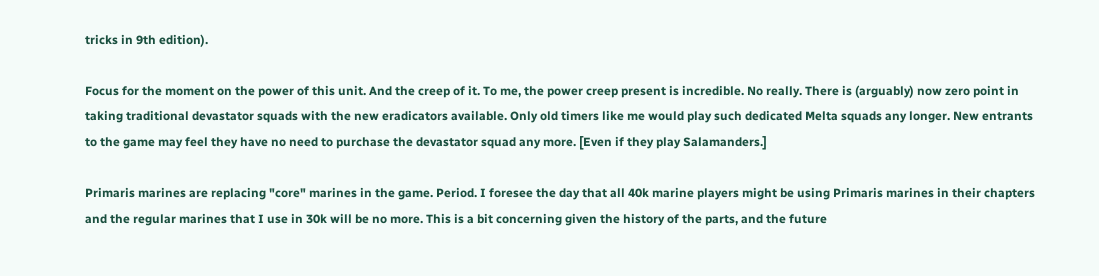tricks in 9th edition).

Focus for the moment on the power of this unit. And the creep of it. To me, the power creep present is incredible. No really. There is (arguably) now zero point in taking traditional devastator squads with the new eradicators available. Only old timers like me would play such dedicated Melta squads any longer. New entrants to the game may feel they have no need to purchase the devastator squad any more. [Even if they play Salamanders.]

Primaris marines are replacing "core" marines in the game. Period. I foresee the day that all 40k marine players might be using Primaris marines in their chapters and the regular marines that I use in 30k will be no more. This is a bit concerning given the history of the parts, and the future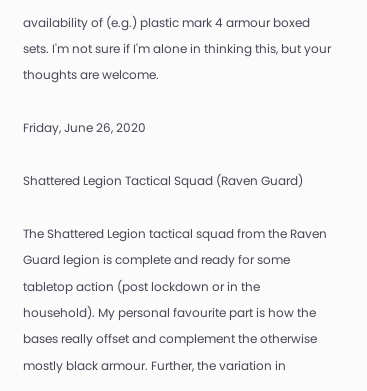availability of (e.g.) plastic mark 4 armour boxed sets. I'm not sure if I'm alone in thinking this, but your thoughts are welcome.

Friday, June 26, 2020

Shattered Legion Tactical Squad (Raven Guard)

The Shattered Legion tactical squad from the Raven Guard legion is complete and ready for some tabletop action (post lockdown or in the household). My personal favourite part is how the bases really offset and complement the otherwise mostly black armour. Further, the variation in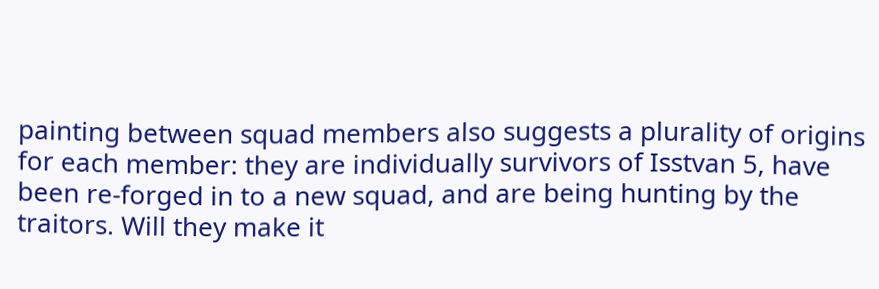painting between squad members also suggests a plurality of origins for each member: they are individually survivors of Isstvan 5, have been re-forged in to a new squad, and are being hunting by the traitors. Will they make it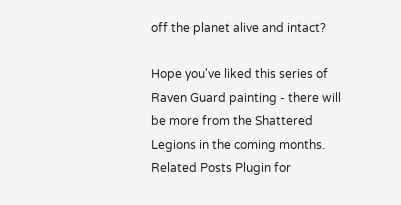off the planet alive and intact?

Hope you've liked this series of Raven Guard painting - there will be more from the Shattered Legions in the coming months.
Related Posts Plugin for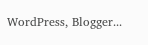WordPress, Blogger...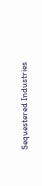Sequestered Industries